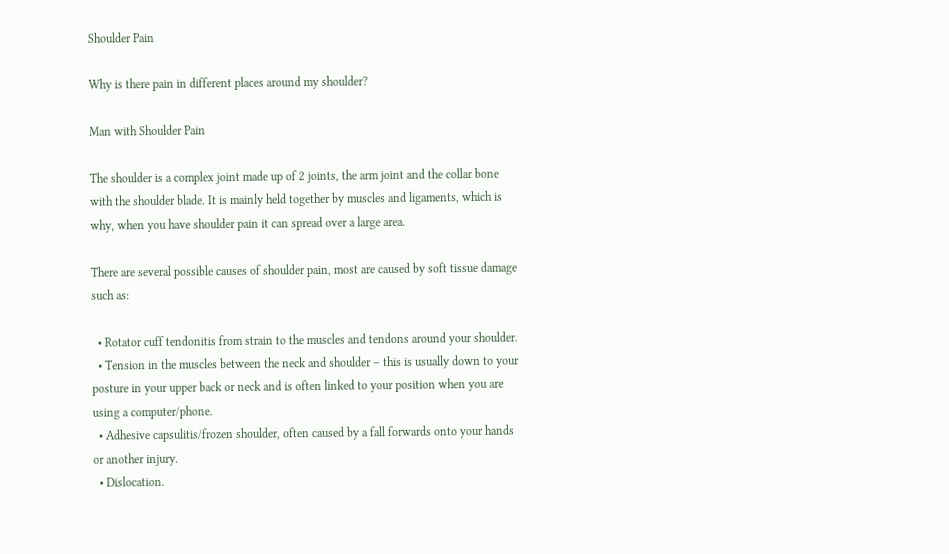Shoulder Pain

Why is there pain in different places around my shoulder?

Man with Shoulder Pain

The shoulder is a complex joint made up of 2 joints, the arm joint and the collar bone with the shoulder blade. It is mainly held together by muscles and ligaments, which is why, when you have shoulder pain it can spread over a large area.

There are several possible causes of shoulder pain, most are caused by soft tissue damage such as:

  • Rotator cuff tendonitis from strain to the muscles and tendons around your shoulder.
  • Tension in the muscles between the neck and shoulder – this is usually down to your posture in your upper back or neck and is often linked to your position when you are using a computer/phone.
  • Adhesive capsulitis/frozen shoulder, often caused by a fall forwards onto your hands or another injury.
  • Dislocation.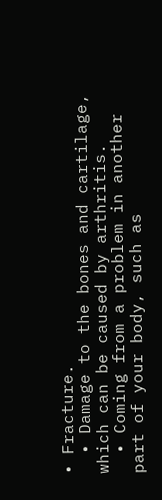• Fracture.
  • Damage to the bones and cartilage, which can be caused by arthritis.
  • Coming from a problem in another part of your body, such as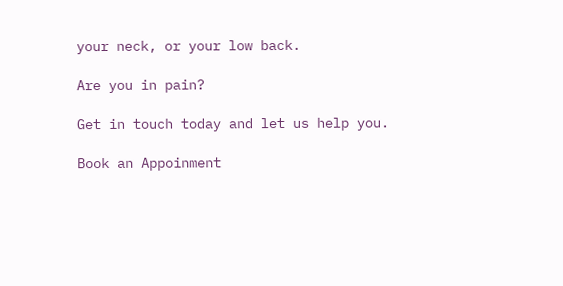your neck, or your low back.

Are you in pain?

Get in touch today and let us help you.

Book an Appoinment